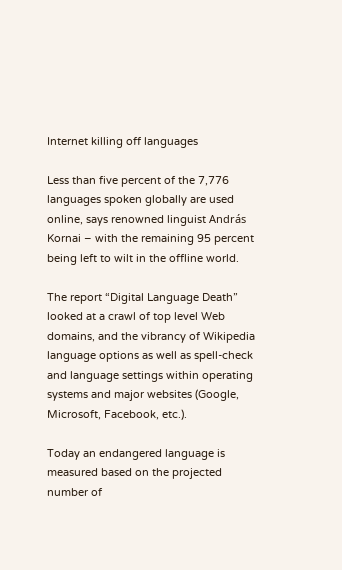Internet killing off languages

Less than five percent of the 7,776 languages spoken globally are used online, says renowned linguist András Kornai – with the remaining 95 percent being left to wilt in the offline world.

The report “Digital Language Death” looked at a crawl of top level Web domains, and the vibrancy of Wikipedia language options as well as spell-check and language settings within operating systems and major websites (Google, Microsoft, Facebook, etc.).

Today an endangered language is measured based on the projected number of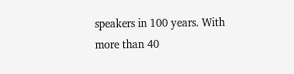speakers in 100 years. With more than 40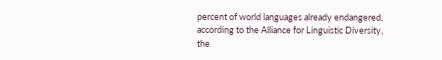percent of world languages already endangered, according to the Alliance for Linguistic Diversity, the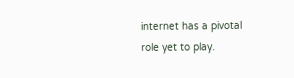internet has a pivotal role yet to play.